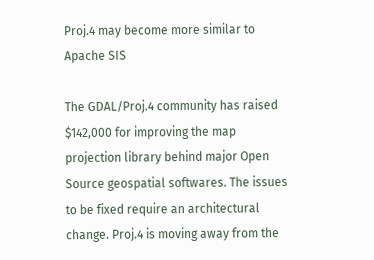Proj.4 may become more similar to Apache SIS

The GDAL/Proj.4 community has raised $142,000 for improving the map projection library behind major Open Source geospatial softwares. The issues to be fixed require an architectural change. Proj.4 is moving away from the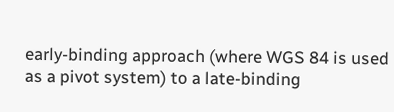early-binding approach (where WGS 84 is used as a pivot system) to a late-binding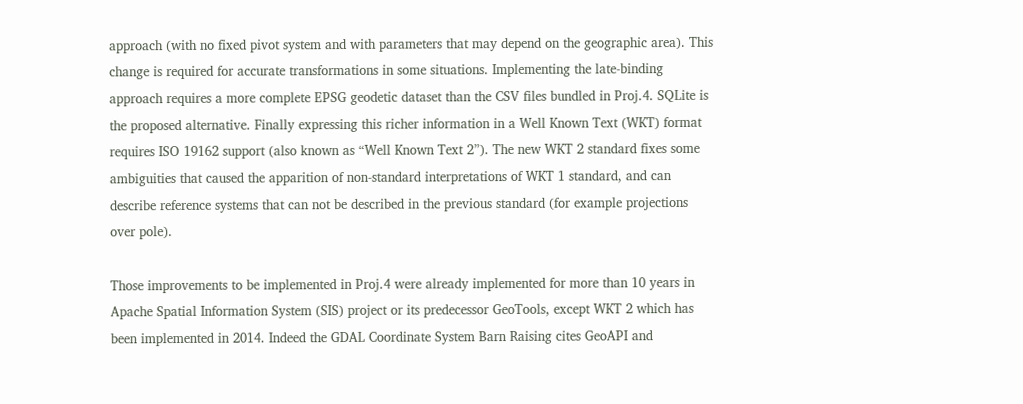approach (with no fixed pivot system and with parameters that may depend on the geographic area). This change is required for accurate transformations in some situations. Implementing the late-binding approach requires a more complete EPSG geodetic dataset than the CSV files bundled in Proj.4. SQLite is the proposed alternative. Finally expressing this richer information in a Well Known Text (WKT) format requires ISO 19162 support (also known as “Well Known Text 2”). The new WKT 2 standard fixes some ambiguities that caused the apparition of non-standard interpretations of WKT 1 standard, and can describe reference systems that can not be described in the previous standard (for example projections over pole).

Those improvements to be implemented in Proj.4 were already implemented for more than 10 years in Apache Spatial Information System (SIS) project or its predecessor GeoTools, except WKT 2 which has been implemented in 2014. Indeed the GDAL Coordinate System Barn Raising cites GeoAPI and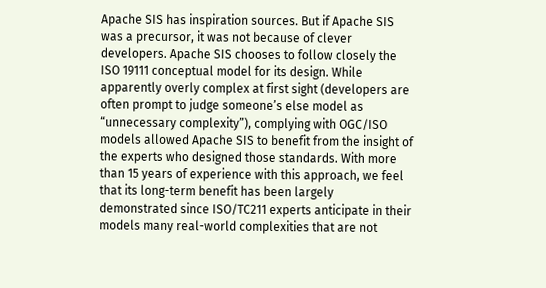Apache SIS has inspiration sources. But if Apache SIS was a precursor, it was not because of clever developers. Apache SIS chooses to follow closely the ISO 19111 conceptual model for its design. While apparently overly complex at first sight (developers are often prompt to judge someone’s else model as “unnecessary complexity”), complying with OGC/ISO models allowed Apache SIS to benefit from the insight of the experts who designed those standards. With more than 15 years of experience with this approach, we feel that its long-term benefit has been largely demonstrated since ISO/TC211 experts anticipate in their models many real-world complexities that are not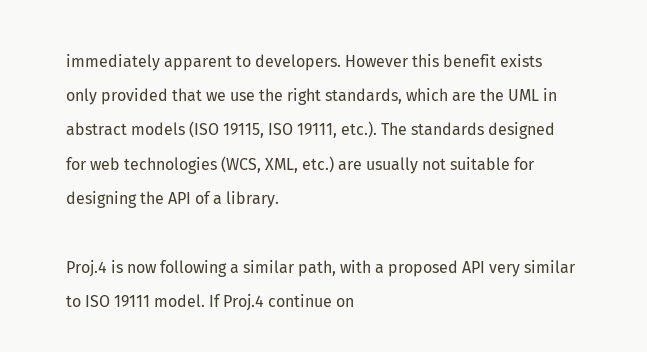immediately apparent to developers. However this benefit exists only provided that we use the right standards, which are the UML in abstract models (ISO 19115, ISO 19111, etc.). The standards designed for web technologies (WCS, XML, etc.) are usually not suitable for designing the API of a library.

Proj.4 is now following a similar path, with a proposed API very similar to ISO 19111 model. If Proj.4 continue on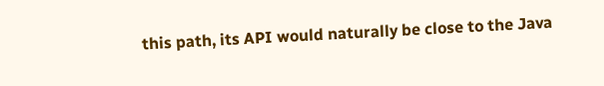this path, its API would naturally be close to the Java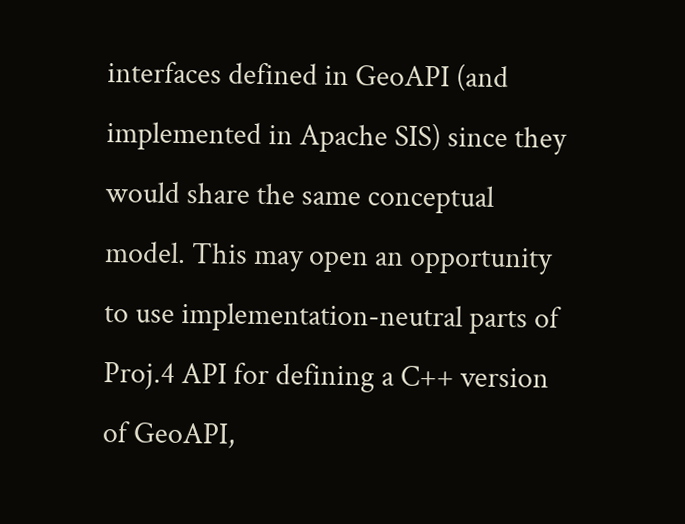interfaces defined in GeoAPI (and implemented in Apache SIS) since they would share the same conceptual model. This may open an opportunity to use implementation-neutral parts of Proj.4 API for defining a C++ version of GeoAPI,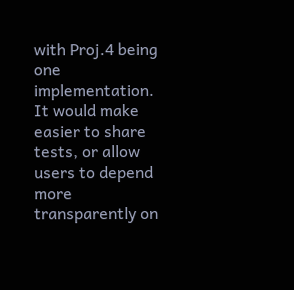with Proj.4 being one implementation. It would make easier to share tests, or allow users to depend more transparently on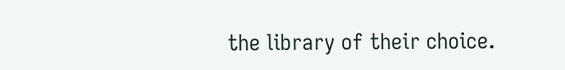the library of their choice.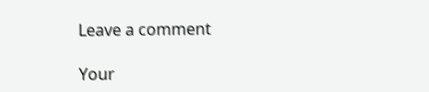Leave a comment

Your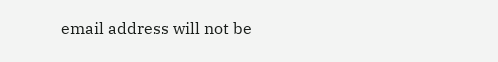email address will not be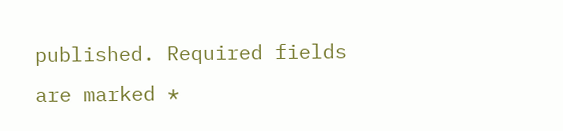published. Required fields are marked *